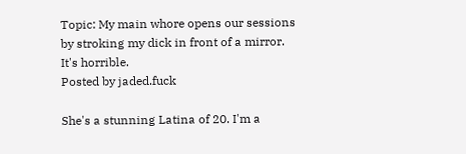Topic: My main whore opens our sessions by stroking my dick in front of a mirror. It's horrible.
Posted by jaded.fuck

She's a stunning Latina of 20. I'm a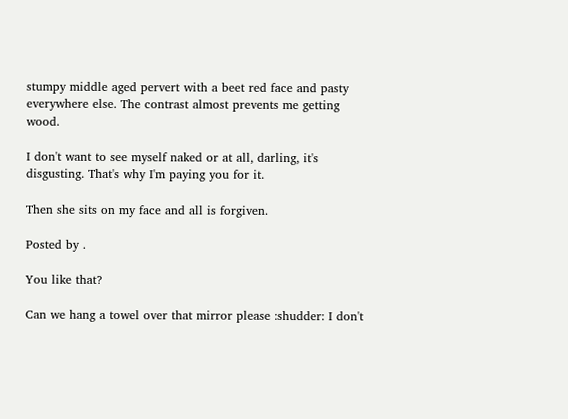stumpy middle aged pervert with a beet red face and pasty everywhere else. The contrast almost prevents me getting wood.

I don't want to see myself naked or at all, darling, it's disgusting. That's why I'm paying you for it.

Then she sits on my face and all is forgiven.

Posted by .

You like that?

Can we hang a towel over that mirror please :shudder: I don't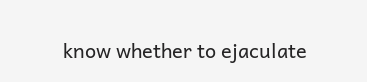know whether to ejaculate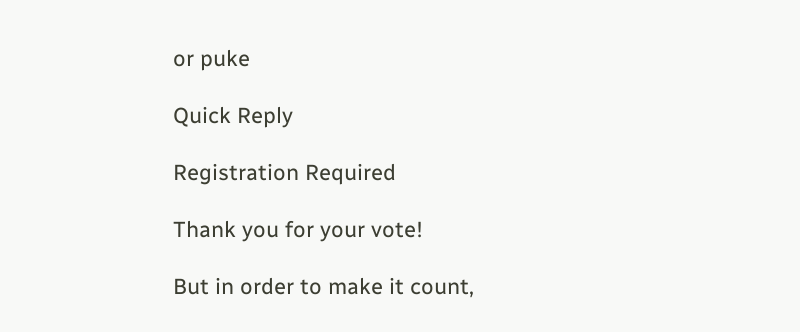or puke

Quick Reply

Registration Required

Thank you for your vote!

But in order to make it count,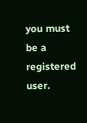you must be a registered user.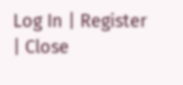Log In | Register | Close